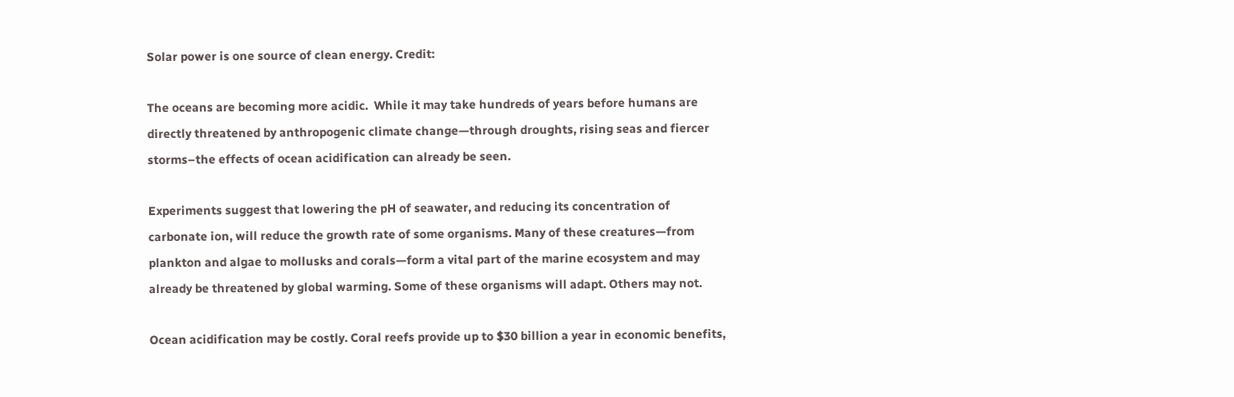Solar power is one source of clean energy. Credit:

The oceans are becoming more acidic.  While it may take hundreds of years before humans are directly threatened by anthropogenic climate change—through droughts, rising seas and fiercer storms–the effects of ocean acidification can already be seen.

Experiments suggest that lowering the pH of seawater, and reducing its concentration of carbonate ion, will reduce the growth rate of some organisms. Many of these creatures—from plankton and algae to mollusks and corals—form a vital part of the marine ecosystem and may already be threatened by global warming. Some of these organisms will adapt. Others may not.

Ocean acidification may be costly. Coral reefs provide up to $30 billion a year in economic benefits,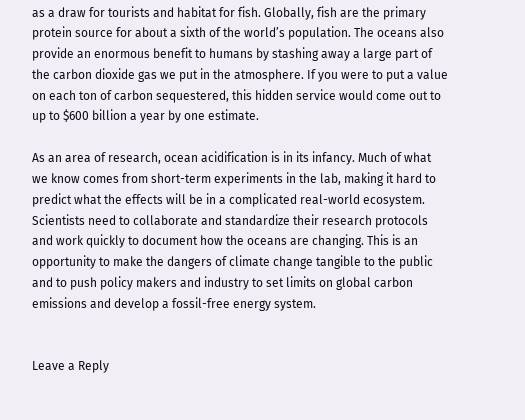as a draw for tourists and habitat for fish. Globally, fish are the primary protein source for about a sixth of the world’s population. The oceans also provide an enormous benefit to humans by stashing away a large part of the carbon dioxide gas we put in the atmosphere. If you were to put a value on each ton of carbon sequestered, this hidden service would come out to up to $600 billion a year by one estimate.

As an area of research, ocean acidification is in its infancy. Much of what we know comes from short-term experiments in the lab, making it hard to predict what the effects will be in a complicated real-world ecosystem. Scientists need to collaborate and standardize their research protocols and work quickly to document how the oceans are changing. This is an opportunity to make the dangers of climate change tangible to the public and to push policy makers and industry to set limits on global carbon emissions and develop a fossil-free energy system.


Leave a Reply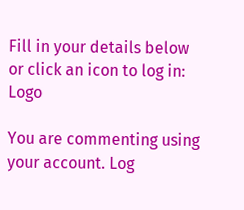Fill in your details below or click an icon to log in: Logo

You are commenting using your account. Log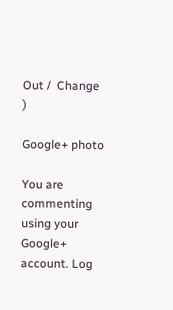Out /  Change )

Google+ photo

You are commenting using your Google+ account. Log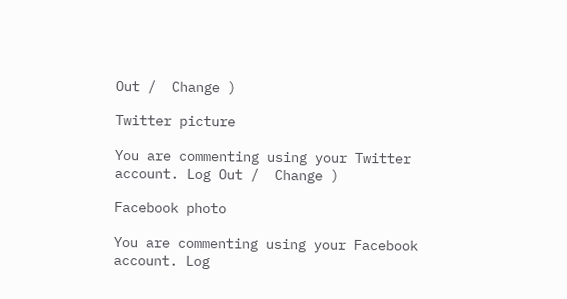Out /  Change )

Twitter picture

You are commenting using your Twitter account. Log Out /  Change )

Facebook photo

You are commenting using your Facebook account. Log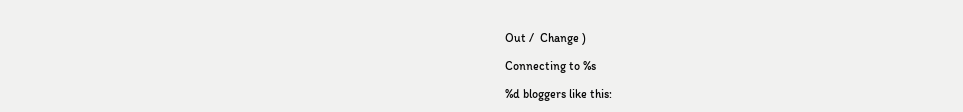Out /  Change )

Connecting to %s

%d bloggers like this: